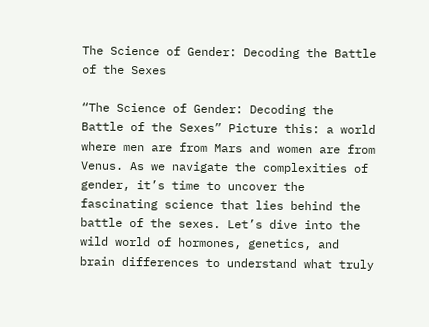The Science of Gender: Decoding the Battle of the Sexes

“The Science of Gender: Decoding the Battle of the Sexes” Picture this: a world where men are from Mars and women are from Venus. As we navigate the complexities of gender, it’s time to uncover the fascinating science that lies behind the battle of the sexes. Let’s dive into the wild world of hormones, genetics, and brain differences to understand what truly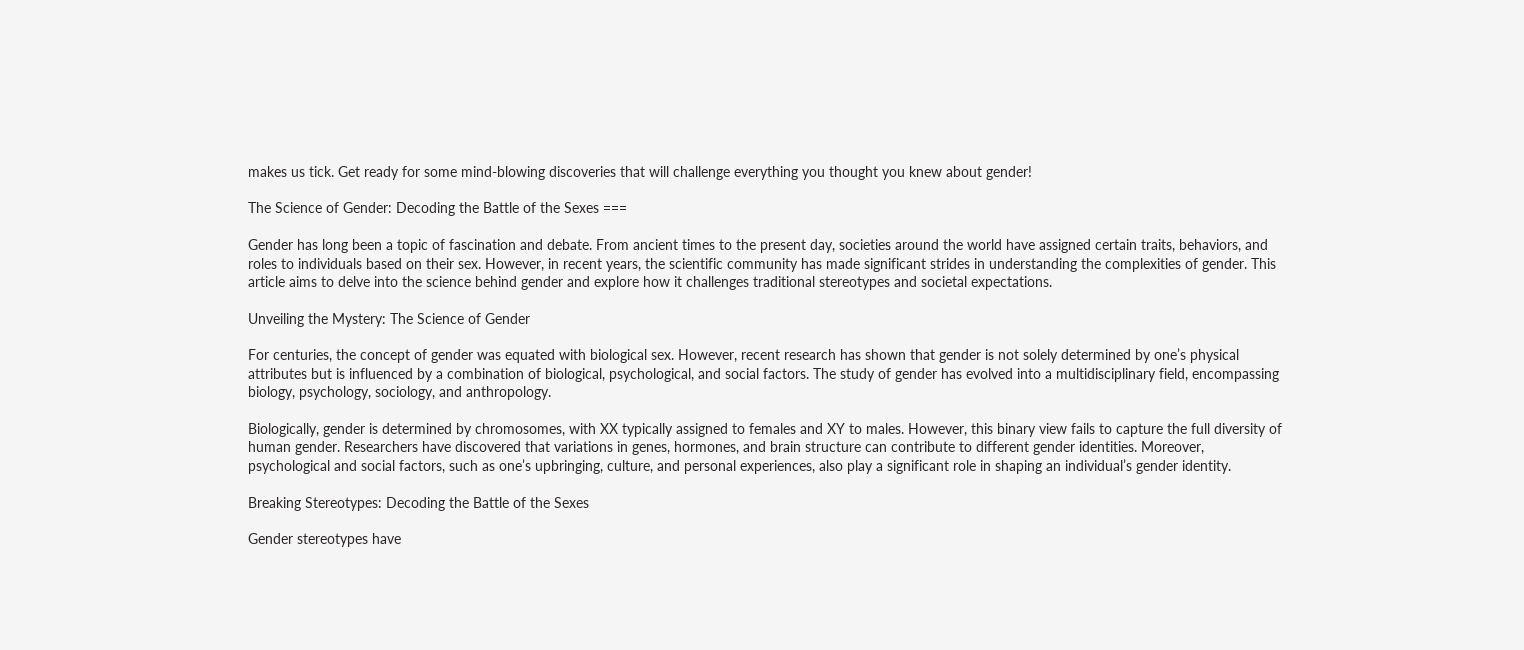makes us tick. Get ready for some mind-blowing discoveries that will challenge everything you thought you knew about gender!

The Science of Gender: Decoding the Battle of the Sexes ===

Gender has long been a topic of fascination and debate. From ancient times to the present day, societies around the world have assigned certain traits, behaviors, and roles to individuals based on their sex. However, in recent years, the scientific community has made significant strides in understanding the complexities of gender. This article aims to delve into the science behind gender and explore how it challenges traditional stereotypes and societal expectations.

Unveiling the Mystery: The Science of Gender

For centuries, the concept of gender was equated with biological sex. However, recent research has shown that gender is not solely determined by one’s physical attributes but is influenced by a combination of biological, psychological, and social factors. The study of gender has evolved into a multidisciplinary field, encompassing biology, psychology, sociology, and anthropology.

Biologically, gender is determined by chromosomes, with XX typically assigned to females and XY to males. However, this binary view fails to capture the full diversity of human gender. Researchers have discovered that variations in genes, hormones, and brain structure can contribute to different gender identities. Moreover, psychological and social factors, such as one’s upbringing, culture, and personal experiences, also play a significant role in shaping an individual’s gender identity.

Breaking Stereotypes: Decoding the Battle of the Sexes

Gender stereotypes have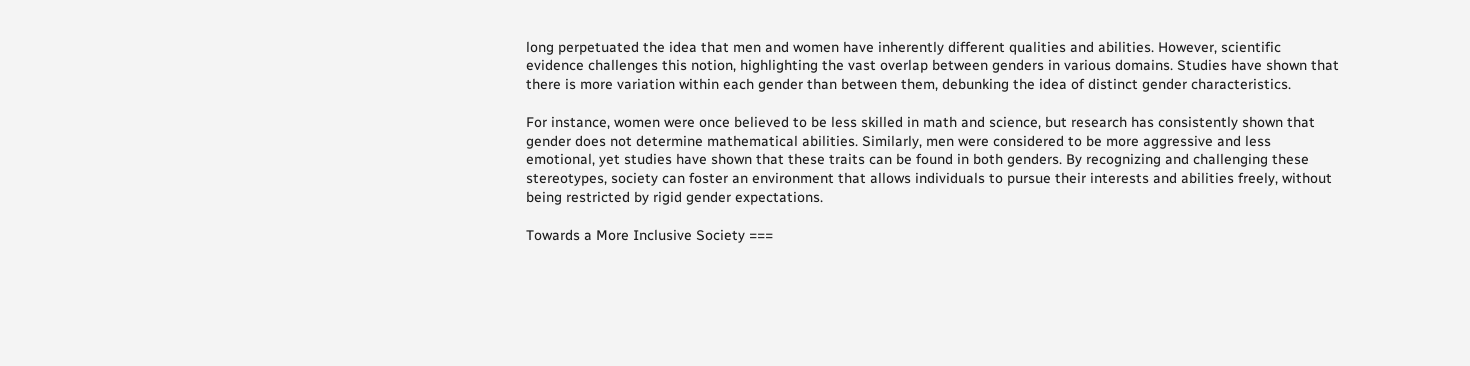long perpetuated the idea that men and women have inherently different qualities and abilities. However, scientific evidence challenges this notion, highlighting the vast overlap between genders in various domains. Studies have shown that there is more variation within each gender than between them, debunking the idea of distinct gender characteristics.

For instance, women were once believed to be less skilled in math and science, but research has consistently shown that gender does not determine mathematical abilities. Similarly, men were considered to be more aggressive and less emotional, yet studies have shown that these traits can be found in both genders. By recognizing and challenging these stereotypes, society can foster an environment that allows individuals to pursue their interests and abilities freely, without being restricted by rigid gender expectations.

Towards a More Inclusive Society ===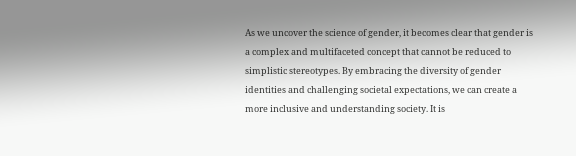As we uncover the science of gender, it becomes clear that gender is a complex and multifaceted concept that cannot be reduced to simplistic stereotypes. By embracing the diversity of gender identities and challenging societal expectations, we can create a more inclusive and understanding society. It is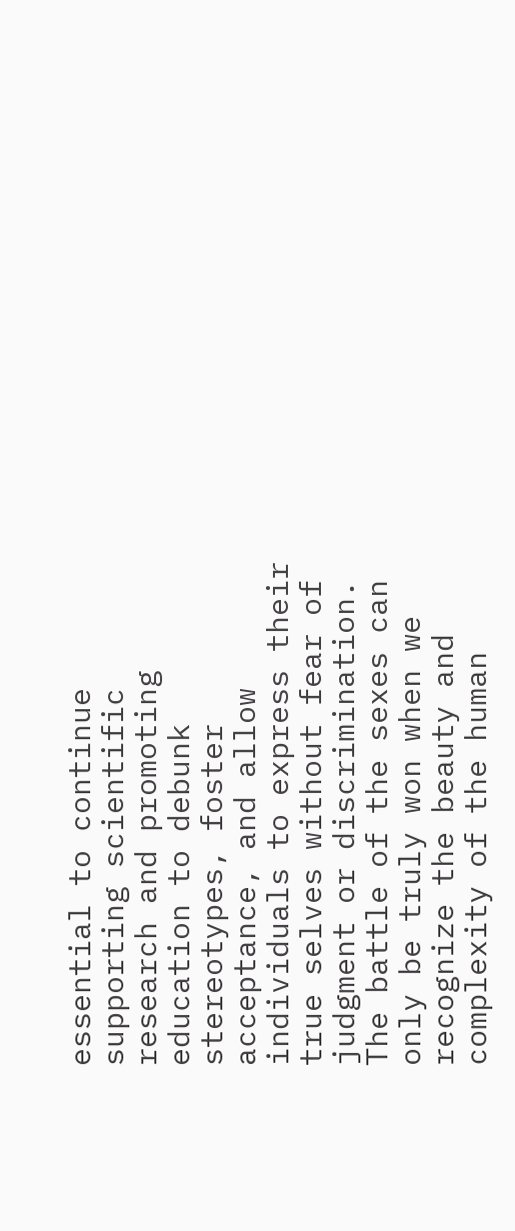essential to continue supporting scientific research and promoting education to debunk stereotypes, foster acceptance, and allow individuals to express their true selves without fear of judgment or discrimination. The battle of the sexes can only be truly won when we recognize the beauty and complexity of the human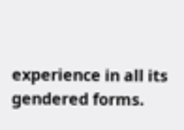experience in all its gendered forms.